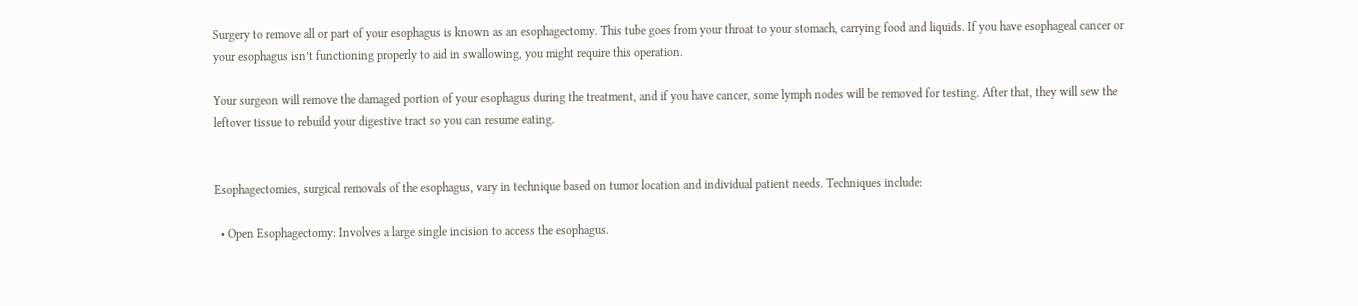Surgery to remove all or part of your esophagus is known as an esophagectomy. This tube goes from your throat to your stomach, carrying food and liquids. If you have esophageal cancer or your esophagus isn’t functioning properly to aid in swallowing, you might require this operation.

Your surgeon will remove the damaged portion of your esophagus during the treatment, and if you have cancer, some lymph nodes will be removed for testing. After that, they will sew the leftover tissue to rebuild your digestive tract so you can resume eating.


Esophagectomies, surgical removals of the esophagus, vary in technique based on tumor location and individual patient needs. Techniques include:

  • Open Esophagectomy: Involves a large single incision to access the esophagus.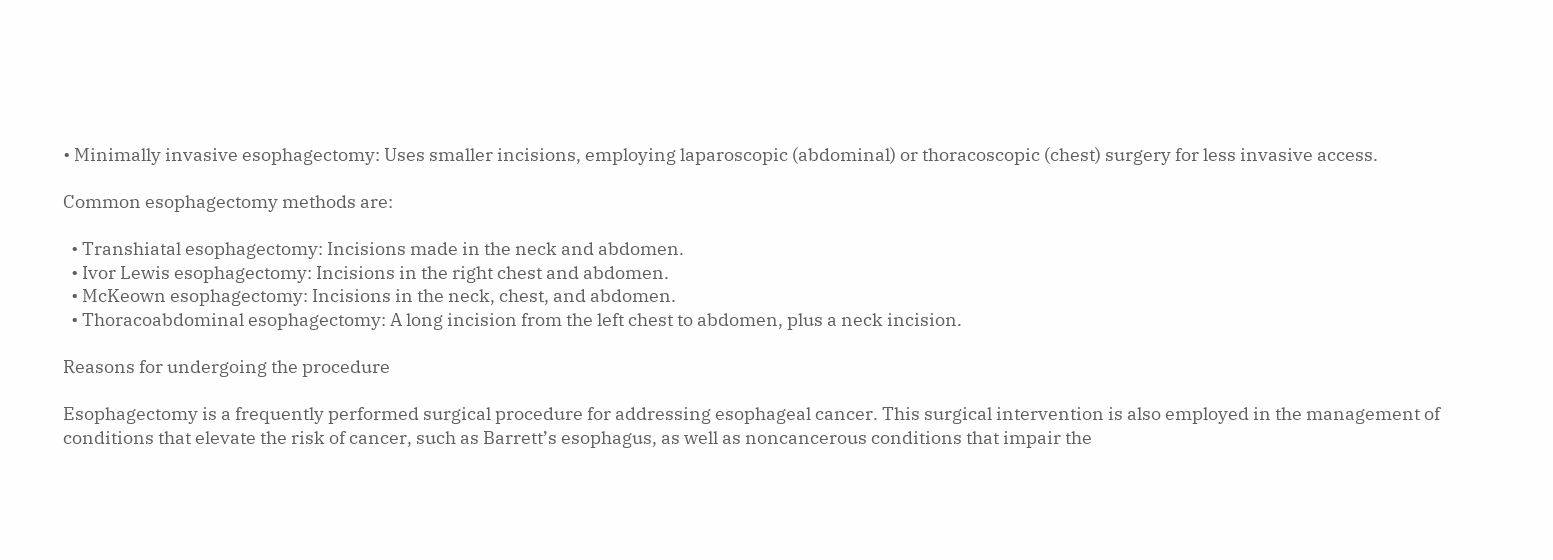• Minimally invasive esophagectomy: Uses smaller incisions, employing laparoscopic (abdominal) or thoracoscopic (chest) surgery for less invasive access.

Common esophagectomy methods are:

  • Transhiatal esophagectomy: Incisions made in the neck and abdomen.
  • Ivor Lewis esophagectomy: Incisions in the right chest and abdomen.
  • McKeown esophagectomy: Incisions in the neck, chest, and abdomen.
  • Thoracoabdominal esophagectomy: A long incision from the left chest to abdomen, plus a neck incision.

Reasons for undergoing the procedure

Esophagectomy is a frequently performed surgical procedure for addressing esophageal cancer. This surgical intervention is also employed in the management of conditions that elevate the risk of cancer, such as Barrett’s esophagus, as well as noncancerous conditions that impair the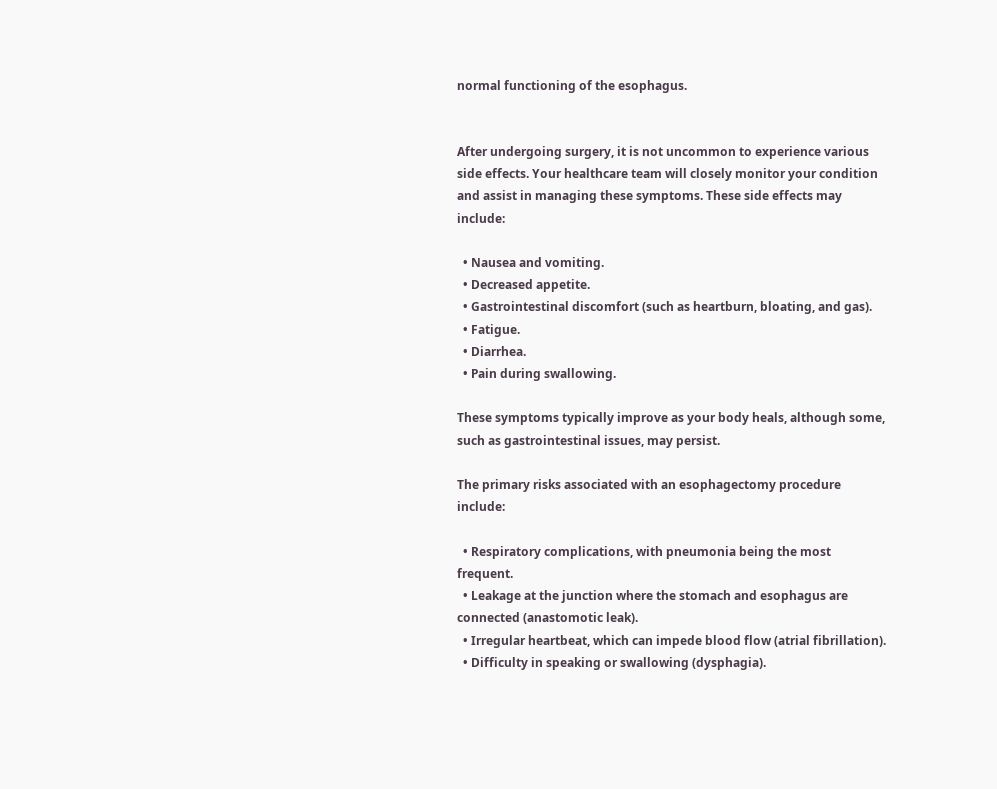normal functioning of the esophagus.


After undergoing surgery, it is not uncommon to experience various side effects. Your healthcare team will closely monitor your condition and assist in managing these symptoms. These side effects may include:

  • Nausea and vomiting.
  • Decreased appetite.
  • Gastrointestinal discomfort (such as heartburn, bloating, and gas).
  • Fatigue.
  • Diarrhea.
  • Pain during swallowing.

These symptoms typically improve as your body heals, although some, such as gastrointestinal issues, may persist.

The primary risks associated with an esophagectomy procedure include:

  • Respiratory complications, with pneumonia being the most frequent.
  • Leakage at the junction where the stomach and esophagus are connected (anastomotic leak).
  • Irregular heartbeat, which can impede blood flow (atrial fibrillation).
  • Difficulty in speaking or swallowing (dysphagia).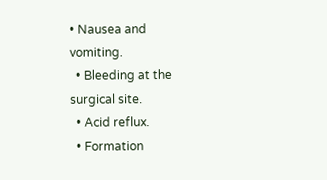• Nausea and vomiting.
  • Bleeding at the surgical site.
  • Acid reflux.
  • Formation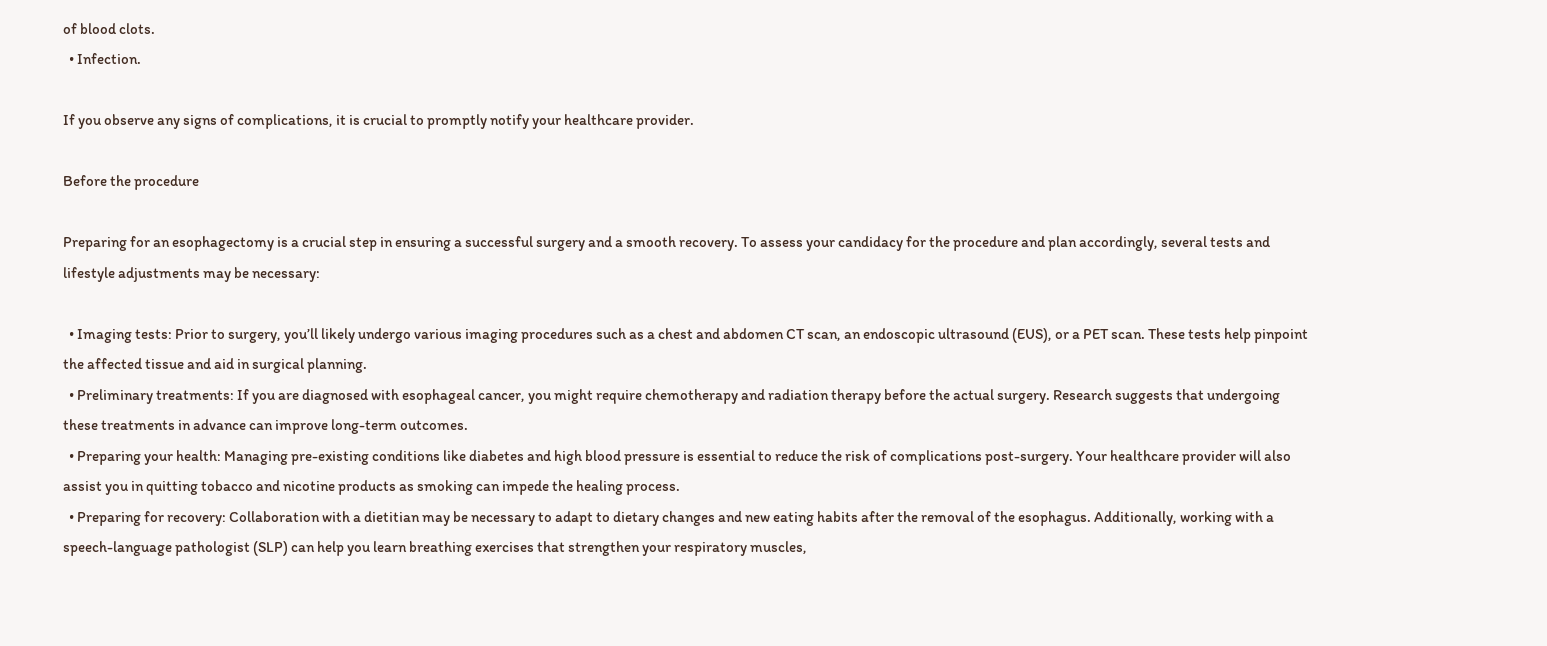of blood clots.
  • Infection.

If you observe any signs of complications, it is crucial to promptly notify your healthcare provider.

Before the procedure

Preparing for an esophagectomy is a crucial step in ensuring a successful surgery and a smooth recovery. To assess your candidacy for the procedure and plan accordingly, several tests and lifestyle adjustments may be necessary:

  • Imaging tests: Prior to surgery, you’ll likely undergo various imaging procedures such as a chest and abdomen CT scan, an endoscopic ultrasound (EUS), or a PET scan. These tests help pinpoint the affected tissue and aid in surgical planning.
  • Preliminary treatments: If you are diagnosed with esophageal cancer, you might require chemotherapy and radiation therapy before the actual surgery. Research suggests that undergoing these treatments in advance can improve long-term outcomes.
  • Preparing your health: Managing pre-existing conditions like diabetes and high blood pressure is essential to reduce the risk of complications post-surgery. Your healthcare provider will also assist you in quitting tobacco and nicotine products as smoking can impede the healing process.
  • Preparing for recovery: Collaboration with a dietitian may be necessary to adapt to dietary changes and new eating habits after the removal of the esophagus. Additionally, working with a speech-language pathologist (SLP) can help you learn breathing exercises that strengthen your respiratory muscles,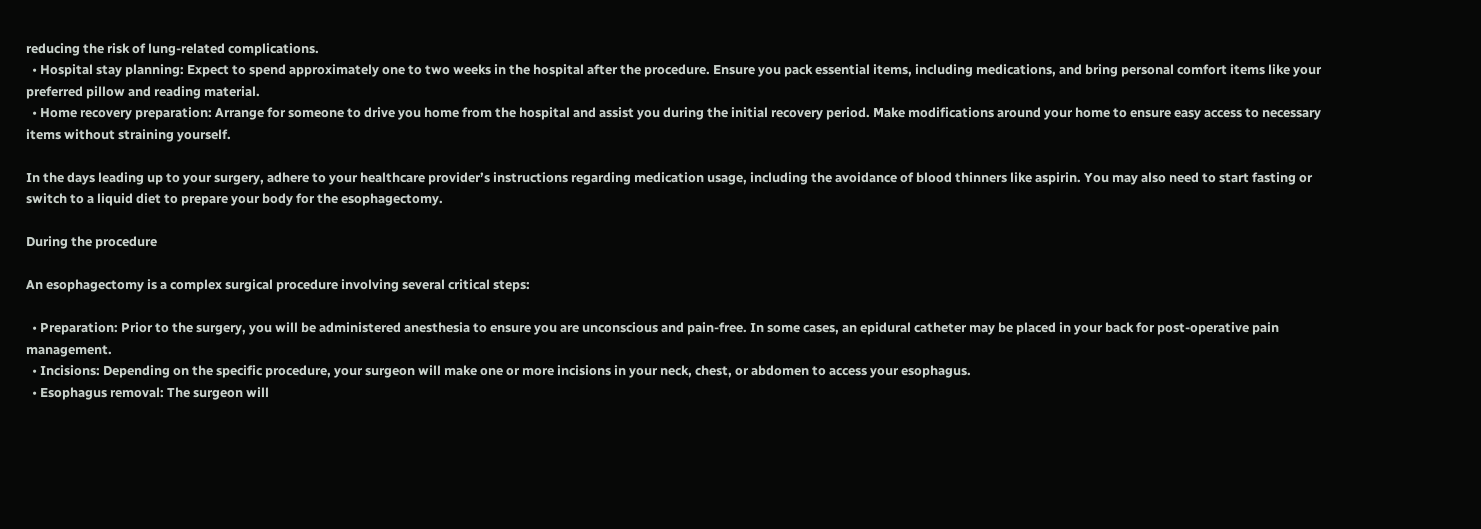reducing the risk of lung-related complications.
  • Hospital stay planning: Expect to spend approximately one to two weeks in the hospital after the procedure. Ensure you pack essential items, including medications, and bring personal comfort items like your preferred pillow and reading material.
  • Home recovery preparation: Arrange for someone to drive you home from the hospital and assist you during the initial recovery period. Make modifications around your home to ensure easy access to necessary items without straining yourself.

In the days leading up to your surgery, adhere to your healthcare provider’s instructions regarding medication usage, including the avoidance of blood thinners like aspirin. You may also need to start fasting or switch to a liquid diet to prepare your body for the esophagectomy.

During the procedure

An esophagectomy is a complex surgical procedure involving several critical steps:

  • Preparation: Prior to the surgery, you will be administered anesthesia to ensure you are unconscious and pain-free. In some cases, an epidural catheter may be placed in your back for post-operative pain management.
  • Incisions: Depending on the specific procedure, your surgeon will make one or more incisions in your neck, chest, or abdomen to access your esophagus.
  • Esophagus removal: The surgeon will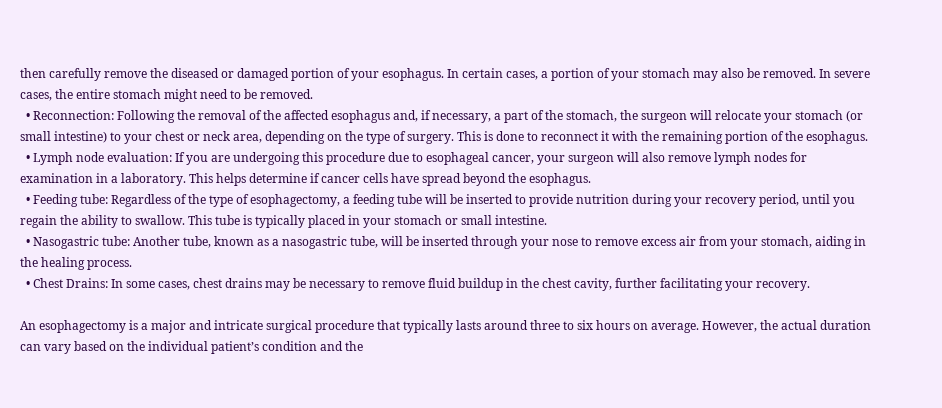then carefully remove the diseased or damaged portion of your esophagus. In certain cases, a portion of your stomach may also be removed. In severe cases, the entire stomach might need to be removed.
  • Reconnection: Following the removal of the affected esophagus and, if necessary, a part of the stomach, the surgeon will relocate your stomach (or small intestine) to your chest or neck area, depending on the type of surgery. This is done to reconnect it with the remaining portion of the esophagus.
  • Lymph node evaluation: If you are undergoing this procedure due to esophageal cancer, your surgeon will also remove lymph nodes for examination in a laboratory. This helps determine if cancer cells have spread beyond the esophagus.
  • Feeding tube: Regardless of the type of esophagectomy, a feeding tube will be inserted to provide nutrition during your recovery period, until you regain the ability to swallow. This tube is typically placed in your stomach or small intestine.
  • Nasogastric tube: Another tube, known as a nasogastric tube, will be inserted through your nose to remove excess air from your stomach, aiding in the healing process.
  • Chest Drains: In some cases, chest drains may be necessary to remove fluid buildup in the chest cavity, further facilitating your recovery.

An esophagectomy is a major and intricate surgical procedure that typically lasts around three to six hours on average. However, the actual duration can vary based on the individual patient’s condition and the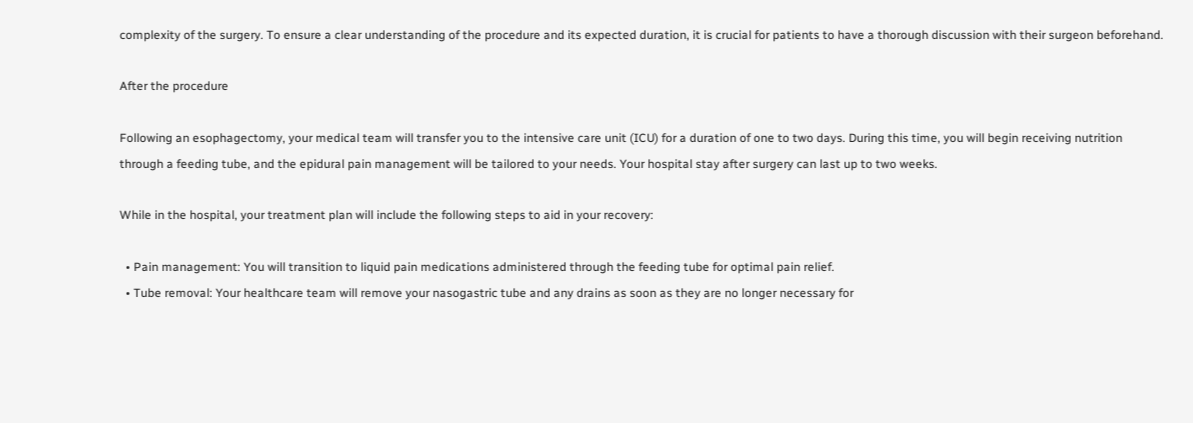complexity of the surgery. To ensure a clear understanding of the procedure and its expected duration, it is crucial for patients to have a thorough discussion with their surgeon beforehand.

After the procedure

Following an esophagectomy, your medical team will transfer you to the intensive care unit (ICU) for a duration of one to two days. During this time, you will begin receiving nutrition through a feeding tube, and the epidural pain management will be tailored to your needs. Your hospital stay after surgery can last up to two weeks.

While in the hospital, your treatment plan will include the following steps to aid in your recovery:

  • Pain management: You will transition to liquid pain medications administered through the feeding tube for optimal pain relief.
  • Tube removal: Your healthcare team will remove your nasogastric tube and any drains as soon as they are no longer necessary for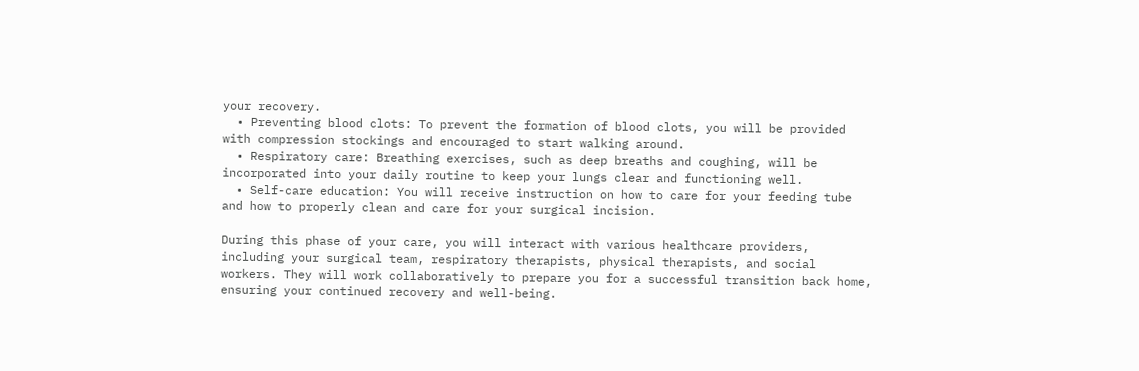your recovery.
  • Preventing blood clots: To prevent the formation of blood clots, you will be provided with compression stockings and encouraged to start walking around.
  • Respiratory care: Breathing exercises, such as deep breaths and coughing, will be incorporated into your daily routine to keep your lungs clear and functioning well.
  • Self-care education: You will receive instruction on how to care for your feeding tube and how to properly clean and care for your surgical incision.

During this phase of your care, you will interact with various healthcare providers, including your surgical team, respiratory therapists, physical therapists, and social workers. They will work collaboratively to prepare you for a successful transition back home, ensuring your continued recovery and well-being.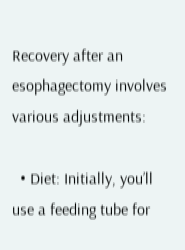Recovery after an esophagectomy involves various adjustments:

  • Diet: Initially, you’ll use a feeding tube for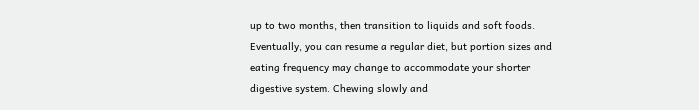up to two months, then transition to liquids and soft foods. Eventually, you can resume a regular diet, but portion sizes and eating frequency may change to accommodate your shorter digestive system. Chewing slowly and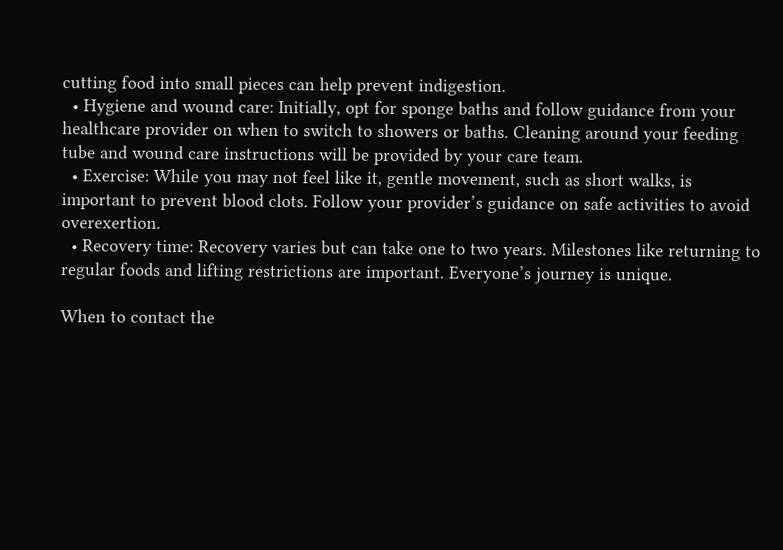cutting food into small pieces can help prevent indigestion.
  • Hygiene and wound care: Initially, opt for sponge baths and follow guidance from your healthcare provider on when to switch to showers or baths. Cleaning around your feeding tube and wound care instructions will be provided by your care team.
  • Exercise: While you may not feel like it, gentle movement, such as short walks, is important to prevent blood clots. Follow your provider’s guidance on safe activities to avoid overexertion.
  • Recovery time: Recovery varies but can take one to two years. Milestones like returning to regular foods and lifting restrictions are important. Everyone’s journey is unique.

When to contact the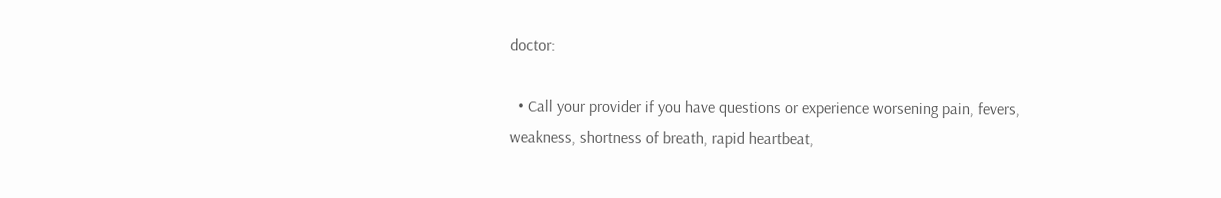doctor:

  • Call your provider if you have questions or experience worsening pain, fevers, weakness, shortness of breath, rapid heartbeat,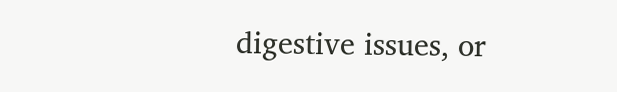digestive issues, or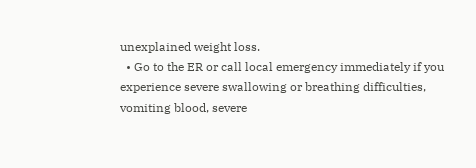unexplained weight loss.
  • Go to the ER or call local emergency immediately if you experience severe swallowing or breathing difficulties, vomiting blood, severe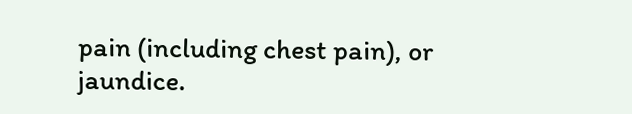pain (including chest pain), or jaundice.